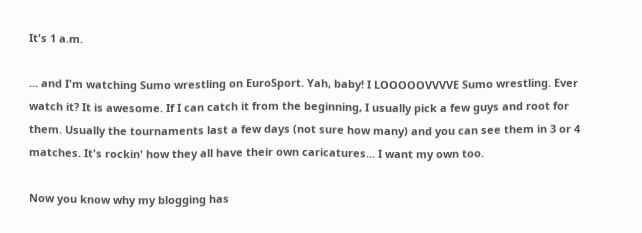It's 1 a.m.

... and I'm watching Sumo wrestling on EuroSport. Yah, baby! I LOOOOOVVVVE Sumo wrestling. Ever watch it? It is awesome. If I can catch it from the beginning, I usually pick a few guys and root for them. Usually the tournaments last a few days (not sure how many) and you can see them in 3 or 4 matches. It's rockin' how they all have their own caricatures... I want my own too.

Now you know why my blogging has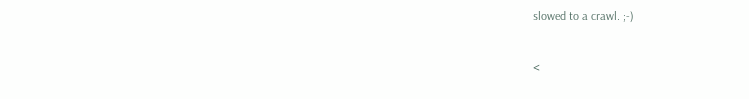slowed to a crawl. ;-)


<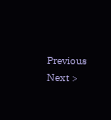Previous         Next >